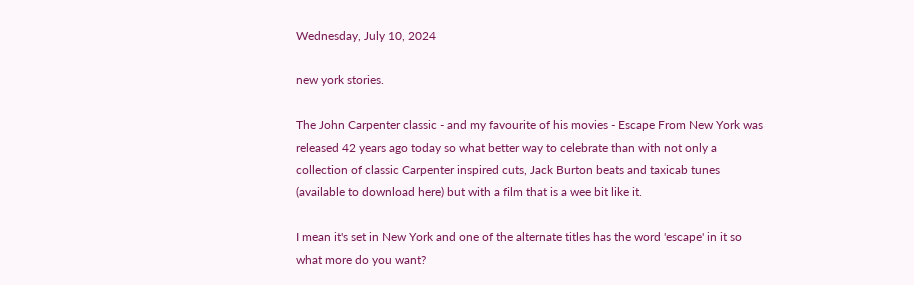Wednesday, July 10, 2024

new york stories.

The John Carpenter classic - and my favourite of his movies - Escape From New York was released 42 years ago today so what better way to celebrate than with not only a collection of classic Carpenter inspired cuts, Jack Burton beats and taxicab tunes (available to download here) but with a film that is a wee bit like it.

I mean it's set in New York and one of the alternate titles has the word 'escape' in it so what more do you want?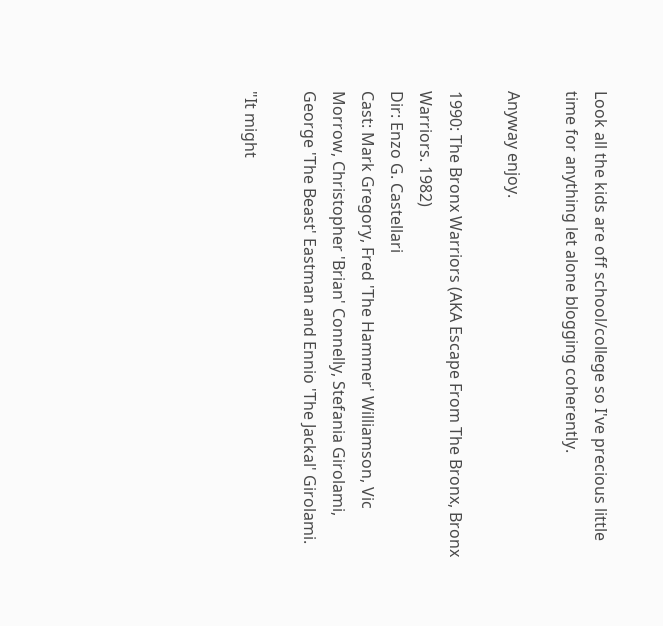Look all the kids are off school/college so I've precious little time for anything let alone blogging coherently.

Anyway enjoy.

1990: The Bronx Warriors (AKA Escape From The Bronx, Bronx Warriors. 1982)
Dir: Enzo G. Castellari
Cast: Mark Gregory, Fred 'The Hammer' Williamson, Vic Morrow, Christopher 'Brian' Connelly, Stefania Girolami, George 'The Beast' Eastman and Ennio 'The Jackal' Girolami.

"It might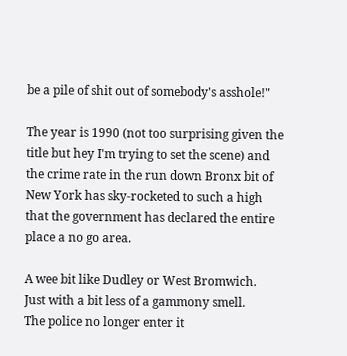be a pile of shit out of somebody's asshole!"

The year is 1990 (not too surprising given the title but hey I'm trying to set the scene) and the crime rate in the run down Bronx bit of New York has sky-rocketed to such a high that the government has declared the entire place a no go area.

A wee bit like Dudley or West Bromwich.
Just with a bit less of a gammony smell.
The police no longer enter it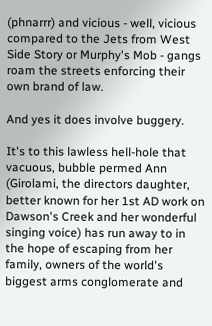(phnarrr) and vicious - well, vicious compared to the Jets from West Side Story or Murphy's Mob - gangs roam the streets enforcing their own brand of law.

And yes it does involve buggery.

It's to this lawless hell-hole that vacuous, bubble permed Ann (Girolami, the directors daughter, better known for her 1st AD work on Dawson's Creek and her wonderful singing voice) has run away to in the hope of escaping from her family, owners of the world's biggest arms conglomerate and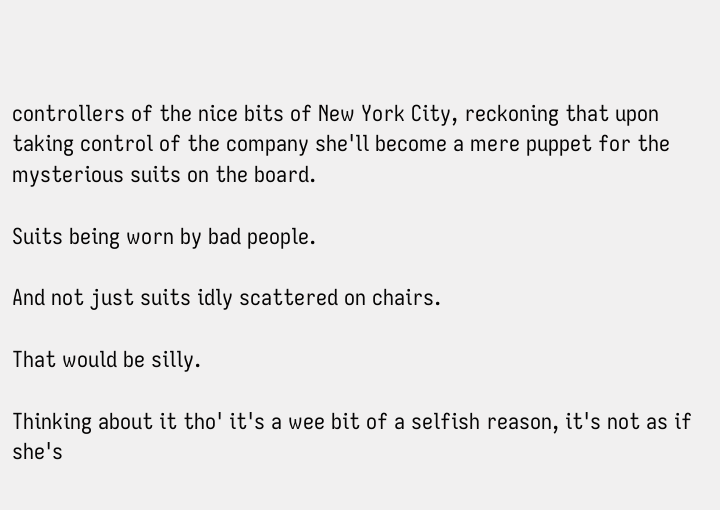controllers of the nice bits of New York City, reckoning that upon taking control of the company she'll become a mere puppet for the mysterious suits on the board.

Suits being worn by bad people.

And not just suits idly scattered on chairs.

That would be silly.

Thinking about it tho' it's a wee bit of a selfish reason, it's not as if she's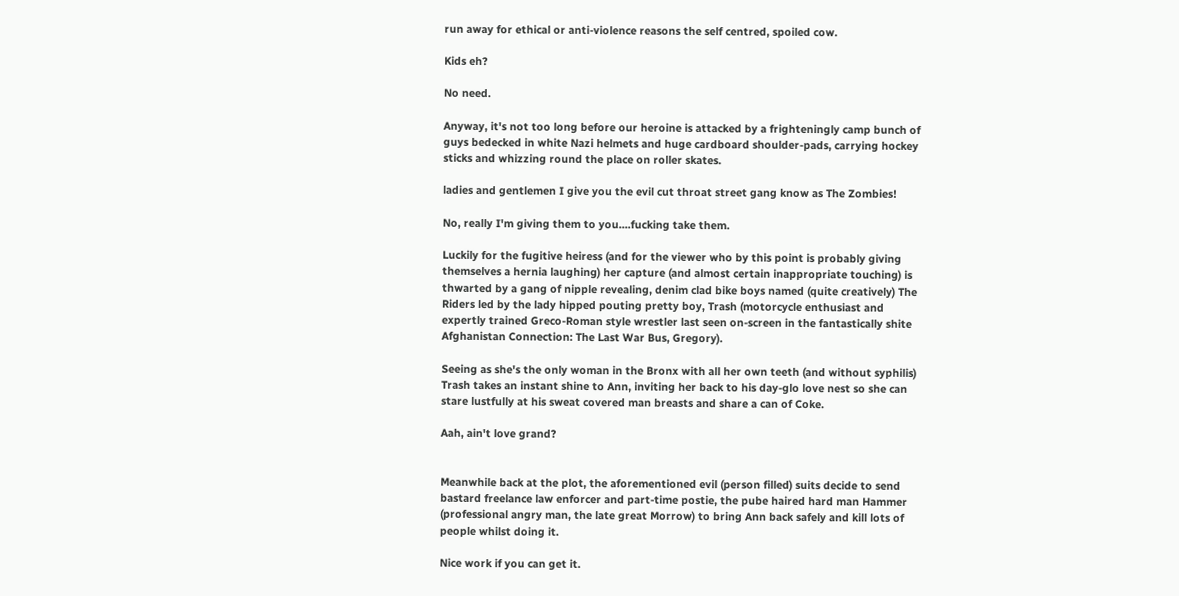run away for ethical or anti-violence reasons the self centred, spoiled cow.

Kids eh?

No need.

Anyway, it's not too long before our heroine is attacked by a frighteningly camp bunch of guys bedecked in white Nazi helmets and huge cardboard shoulder-pads, carrying hockey sticks and whizzing round the place on roller skates.

ladies and gentlemen I give you the evil cut throat street gang know as The Zombies!

No, really I'm giving them to you....fucking take them.

Luckily for the fugitive heiress (and for the viewer who by this point is probably giving themselves a hernia laughing) her capture (and almost certain inappropriate touching) is thwarted by a gang of nipple revealing, denim clad bike boys named (quite creatively) The Riders led by the lady hipped pouting pretty boy, Trash (motorcycle enthusiast and expertly trained Greco-Roman style wrestler last seen on-screen in the fantastically shite Afghanistan Connection: The Last War Bus, Gregory).

Seeing as she's the only woman in the Bronx with all her own teeth (and without syphilis) Trash takes an instant shine to Ann, inviting her back to his day-glo love nest so she can stare lustfully at his sweat covered man breasts and share a can of Coke.

Aah, ain't love grand?


Meanwhile back at the plot, the aforementioned evil (person filled) suits decide to send bastard freelance law enforcer and part-time postie, the pube haired hard man Hammer (professional angry man, the late great Morrow) to bring Ann back safely and kill lots of people whilst doing it.

Nice work if you can get it.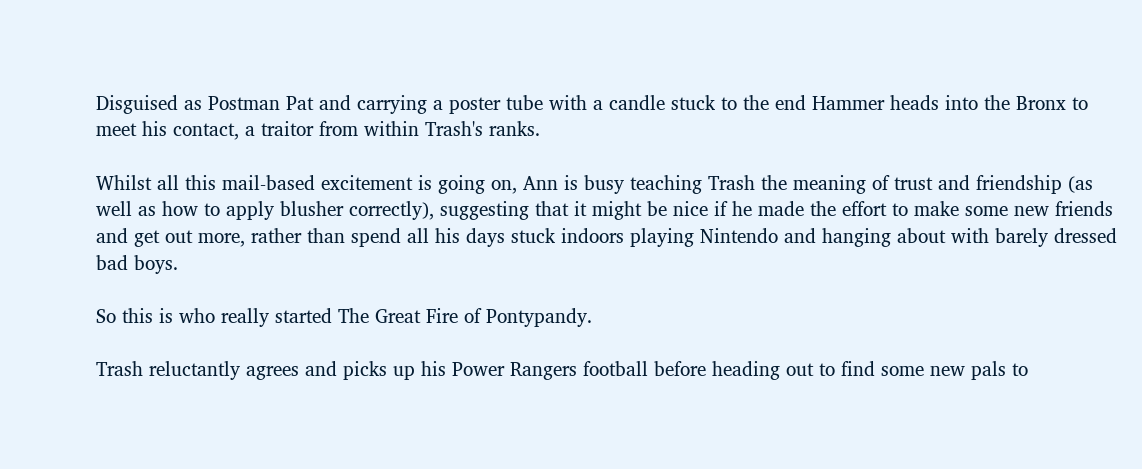Disguised as Postman Pat and carrying a poster tube with a candle stuck to the end Hammer heads into the Bronx to meet his contact, a traitor from within Trash's ranks.

Whilst all this mail-based excitement is going on, Ann is busy teaching Trash the meaning of trust and friendship (as well as how to apply blusher correctly), suggesting that it might be nice if he made the effort to make some new friends and get out more, rather than spend all his days stuck indoors playing Nintendo and hanging about with barely dressed bad boys.

So this is who really started The Great Fire of Pontypandy.

Trash reluctantly agrees and picks up his Power Rangers football before heading out to find some new pals to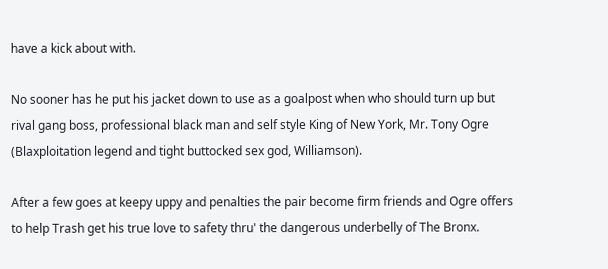have a kick about with.

No sooner has he put his jacket down to use as a goalpost when who should turn up but rival gang boss, professional black man and self style King of New York, Mr. Tony Ogre (Blaxploitation legend and tight buttocked sex god, Williamson).

After a few goes at keepy uppy and penalties the pair become firm friends and Ogre offers to help Trash get his true love to safety thru' the dangerous underbelly of The Bronx.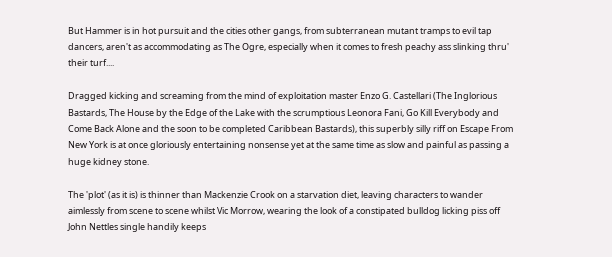But Hammer is in hot pursuit and the cities other gangs, from subterranean mutant tramps to evil tap dancers, aren't as accommodating as The Ogre, especially when it comes to fresh peachy ass slinking thru' their turf....

Dragged kicking and screaming from the mind of exploitation master Enzo G. Castellari (The Inglorious Bastards, The House by the Edge of the Lake with the scrumptious Leonora Fani, Go Kill Everybody and Come Back Alone and the soon to be completed Caribbean Bastards), this superbly silly riff on Escape From New York is at once gloriously entertaining nonsense yet at the same time as slow and painful as passing a huge kidney stone.

The 'plot' (as it is) is thinner than Mackenzie Crook on a starvation diet, leaving characters to wander aimlessly from scene to scene whilst Vic Morrow, wearing the look of a constipated bulldog licking piss off John Nettles single handily keeps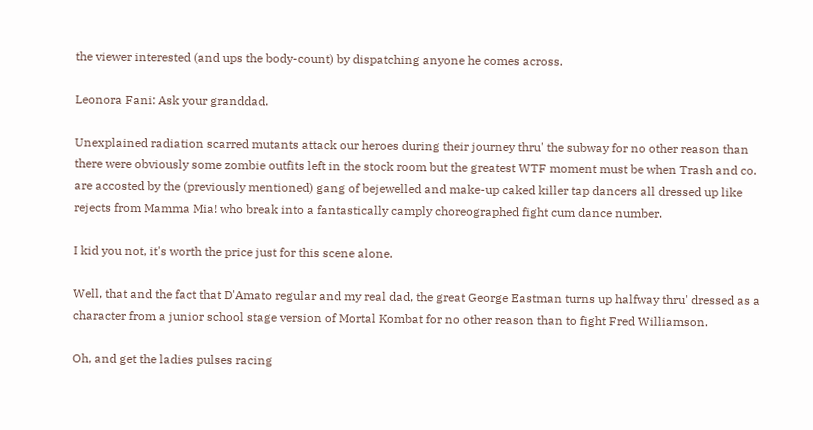the viewer interested (and ups the body-count) by dispatching anyone he comes across.

Leonora Fani: Ask your granddad.

Unexplained radiation scarred mutants attack our heroes during their journey thru' the subway for no other reason than there were obviously some zombie outfits left in the stock room but the greatest WTF moment must be when Trash and co. are accosted by the (previously mentioned) gang of bejewelled and make-up caked killer tap dancers all dressed up like rejects from Mamma Mia! who break into a fantastically camply choreographed fight cum dance number.

I kid you not, it's worth the price just for this scene alone.

Well, that and the fact that D'Amato regular and my real dad, the great George Eastman turns up halfway thru' dressed as a character from a junior school stage version of Mortal Kombat for no other reason than to fight Fred Williamson.

Oh, and get the ladies pulses racing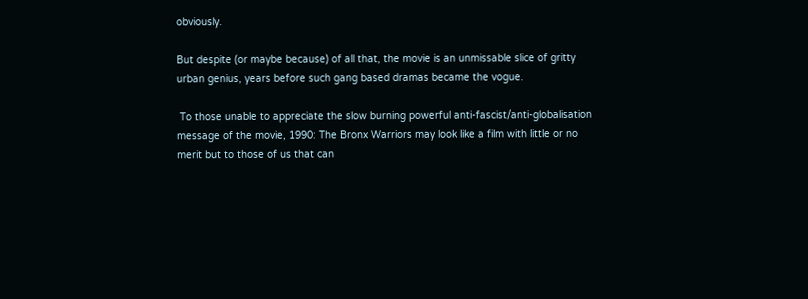obviously.

But despite (or maybe because) of all that, the movie is an unmissable slice of gritty urban genius, years before such gang based dramas became the vogue.

 To those unable to appreciate the slow burning powerful anti-fascist/anti-globalisation message of the movie, 1990: The Bronx Warriors may look like a film with little or no merit but to those of us that can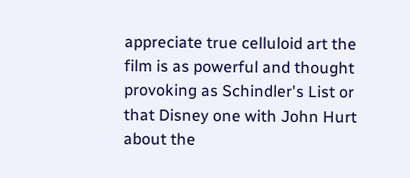appreciate true celluloid art the film is as powerful and thought provoking as Schindler's List or that Disney one with John Hurt about the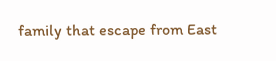family that escape from East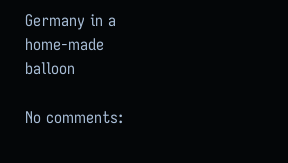Germany in a home-made balloon

No comments: